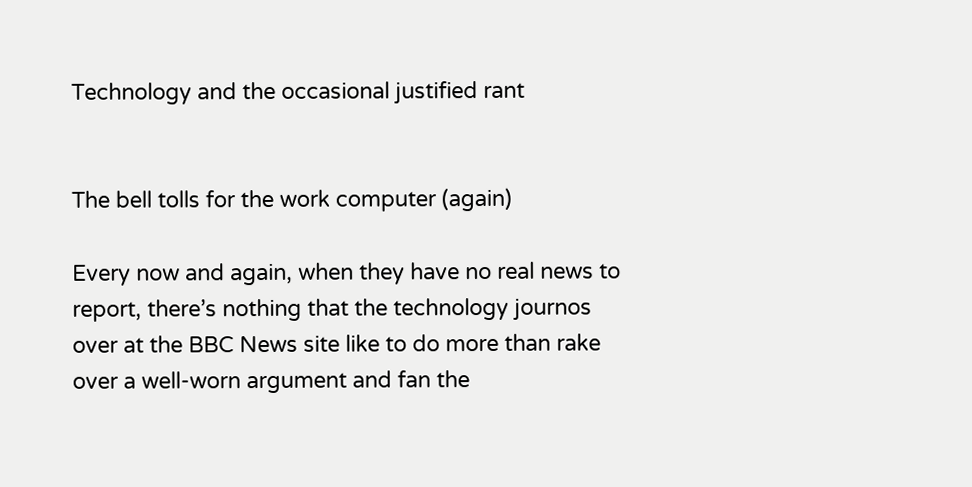Technology and the occasional justified rant


The bell tolls for the work computer (again)

Every now and again, when they have no real news to report, there’s nothing that the technology journos over at the BBC News site like to do more than rake over a well-worn argument and fan the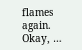flames again. Okay, …